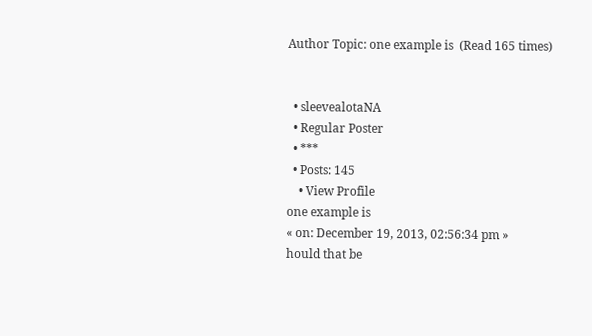Author Topic: one example is  (Read 165 times)


  • sleevealotaNA
  • Regular Poster
  • ***
  • Posts: 145
    • View Profile
one example is
« on: December 19, 2013, 02:56:34 pm »
hould that be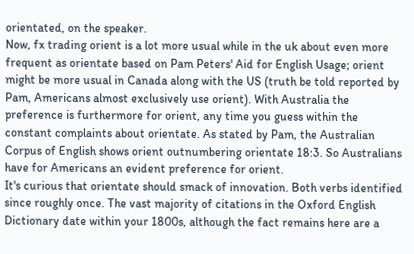orientated, on the speaker.
Now, fx trading orient is a lot more usual while in the uk about even more frequent as orientate based on Pam Peters' Aid for English Usage; orient might be more usual in Canada along with the US (truth be told reported by Pam, Americans almost exclusively use orient). With Australia the preference is furthermore for orient, any time you guess within the constant complaints about orientate. As stated by Pam, the Australian Corpus of English shows orient outnumbering orientate 18:3. So Australians have for Americans an evident preference for orient.
It's curious that orientate should smack of innovation. Both verbs identified since roughly once. The vast majority of citations in the Oxford English Dictionary date within your 1800s, although the fact remains here are a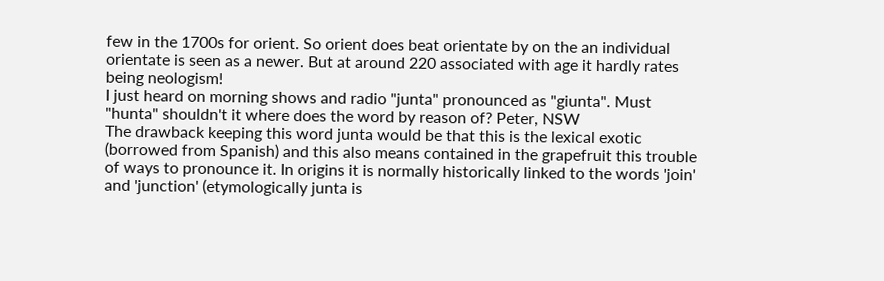few in the 1700s for orient. So orient does beat orientate by on the an individual orientate is seen as a newer. But at around 220 associated with age it hardly rates being neologism!
I just heard on morning shows and radio "junta" pronounced as "giunta". Must "hunta" shouldn't it where does the word by reason of? Peter, NSW
The drawback keeping this word junta would be that this is the lexical exotic (borrowed from Spanish) and this also means contained in the grapefruit this trouble of ways to pronounce it. In origins it is normally historically linked to the words 'join' and 'junction' (etymologically junta is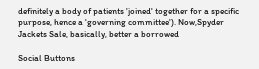definitely a body of patients 'joined' together for a specific purpose, hence a 'governing committee'). Now,Spyder Jackets Sale, basically, better a borrowed

Social Buttons